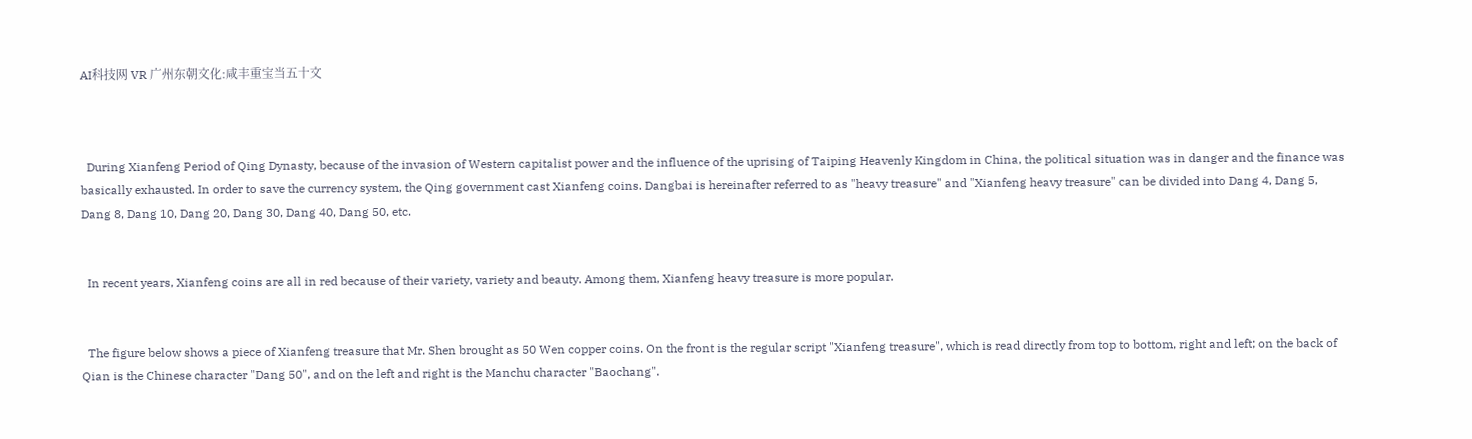AI科技网 VR 广州东朝文化:咸丰重宝当五十文



  During Xianfeng Period of Qing Dynasty, because of the invasion of Western capitalist power and the influence of the uprising of Taiping Heavenly Kingdom in China, the political situation was in danger and the finance was basically exhausted. In order to save the currency system, the Qing government cast Xianfeng coins. Dangbai is hereinafter referred to as "heavy treasure" and "Xianfeng heavy treasure" can be divided into Dang 4, Dang 5, Dang 8, Dang 10, Dang 20, Dang 30, Dang 40, Dang 50, etc.


  In recent years, Xianfeng coins are all in red because of their variety, variety and beauty. Among them, Xianfeng heavy treasure is more popular.


  The figure below shows a piece of Xianfeng treasure that Mr. Shen brought as 50 Wen copper coins. On the front is the regular script "Xianfeng treasure", which is read directly from top to bottom, right and left; on the back of Qian is the Chinese character "Dang 50", and on the left and right is the Manchu character "Baochang".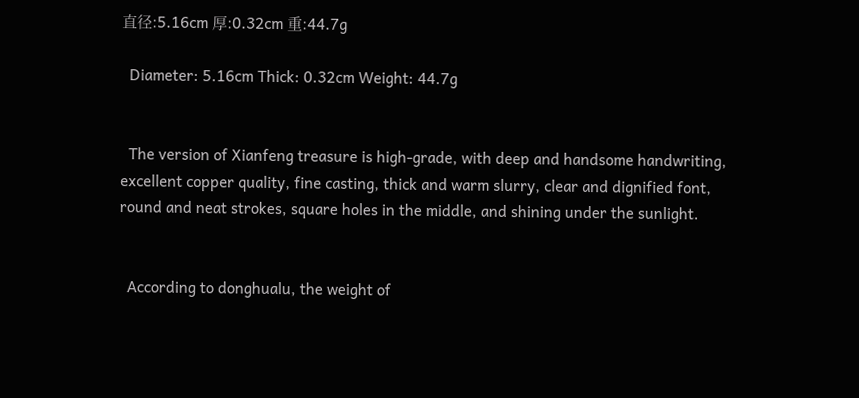直径:5.16cm 厚:0.32cm 重:44.7g

  Diameter: 5.16cm Thick: 0.32cm Weight: 44.7g


  The version of Xianfeng treasure is high-grade, with deep and handsome handwriting, excellent copper quality, fine casting, thick and warm slurry, clear and dignified font, round and neat strokes, square holes in the middle, and shining under the sunlight.


  According to donghualu, the weight of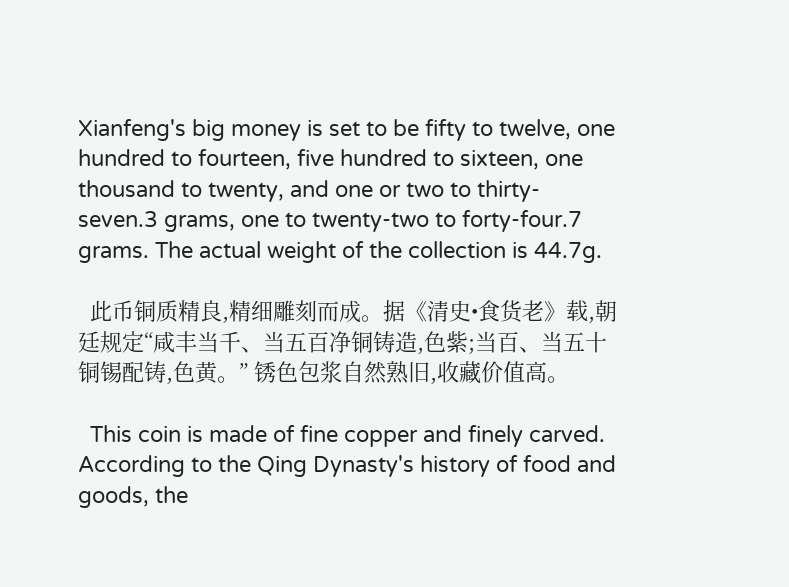Xianfeng's big money is set to be fifty to twelve, one hundred to fourteen, five hundred to sixteen, one thousand to twenty, and one or two to thirty-seven.3 grams, one to twenty-two to forty-four.7 grams. The actual weight of the collection is 44.7g.

  此币铜质精良,精细雕刻而成。据《清史•食货老》载,朝廷规定“咸丰当千、当五百净铜铸造,色紫;当百、当五十铜锡配铸,色黄。” 锈色包浆自然熟旧,收藏价值高。

  This coin is made of fine copper and finely carved. According to the Qing Dynasty's history of food and goods, the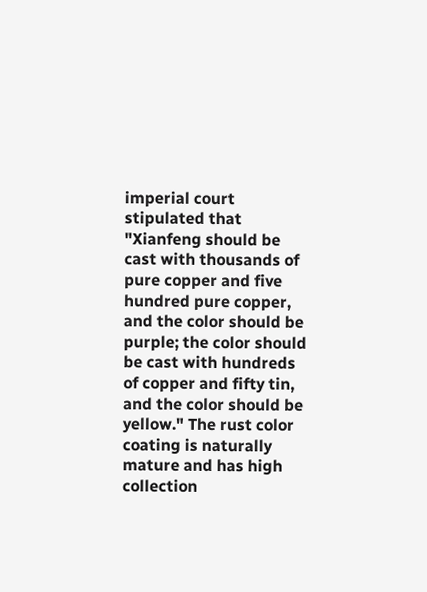imperial court stipulated that "Xianfeng should be cast with thousands of pure copper and five hundred pure copper, and the color should be purple; the color should be cast with hundreds of copper and fifty tin, and the color should be yellow." The rust color coating is naturally mature and has high collection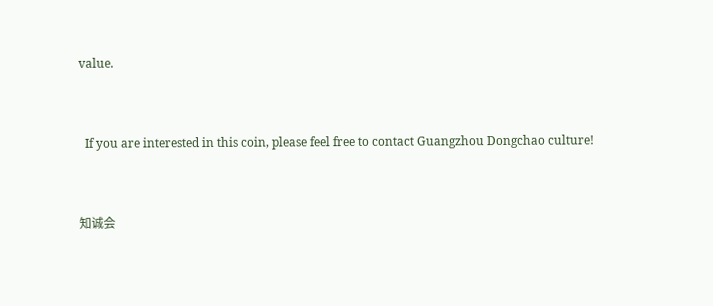value.


  If you are interested in this coin, please feel free to contact Guangzhou Dongchao culture!


知诚会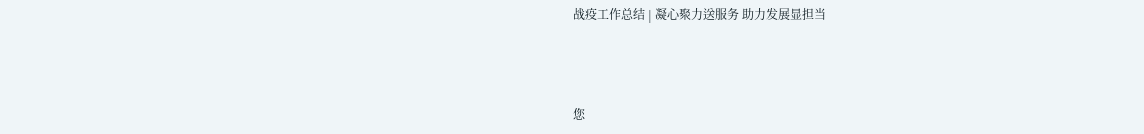战疫工作总结 | 凝心聚力送服务 助力发展显担当



您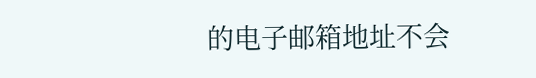的电子邮箱地址不会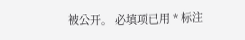被公开。 必填项已用 * 标注